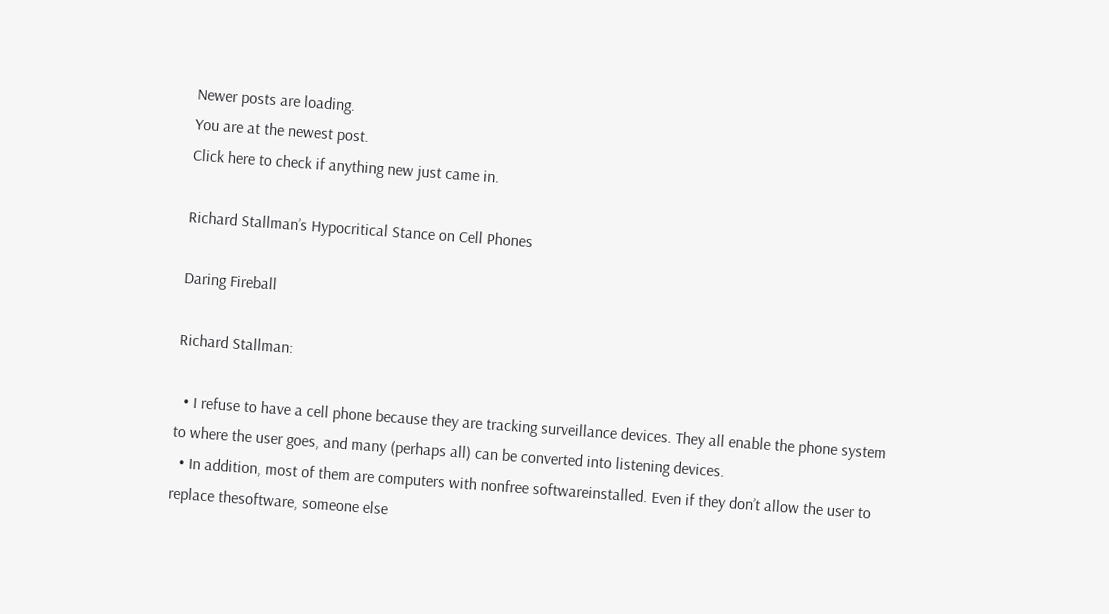Newer posts are loading.
You are at the newest post.
Click here to check if anything new just came in.

Richard Stallman’s Hypocritical Stance on Cell Phones

Daring Fireball

Richard Stallman:

  • I refuse to have a cell phone because they are tracking surveillance devices. They all enable the phone system to where the user goes, and many (perhaps all) can be converted into listening devices.
  • In addition, most of them are computers with nonfree softwareinstalled. Even if they don’t allow the user to replace thesoftware, someone else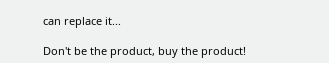can replace it...

Don't be the product, buy the product!